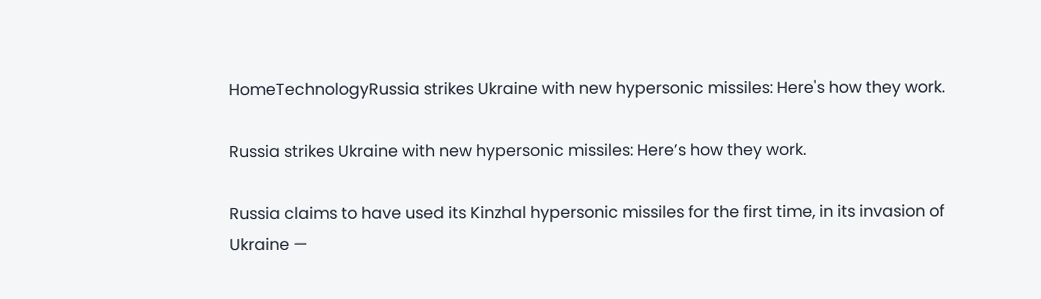HomeTechnologyRussia strikes Ukraine with new hypersonic missiles: Here's how they work.

Russia strikes Ukraine with new hypersonic missiles: Here’s how they work.

Russia claims to have used its Kinzhal hypersonic missiles for the first time, in its invasion of Ukraine —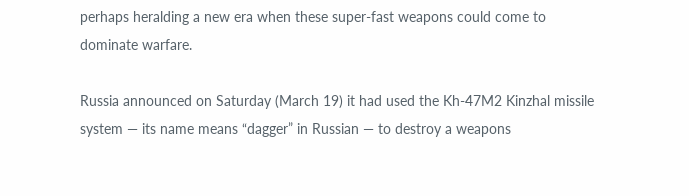perhaps heralding a new era when these super-fast weapons could come to dominate warfare.

Russia announced on Saturday (March 19) it had used the Kh-47M2 Kinzhal missile system — its name means “dagger” in Russian — to destroy a weapons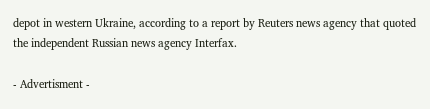depot in western Ukraine, according to a report by Reuters news agency that quoted the independent Russian news agency Interfax.

- Advertisment -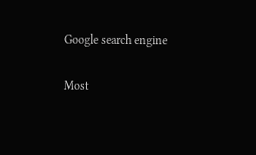Google search engine

Most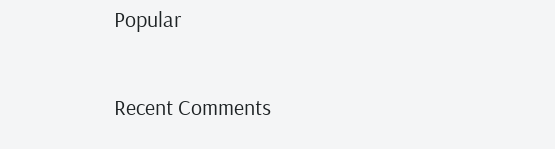Popular

Recent Comments